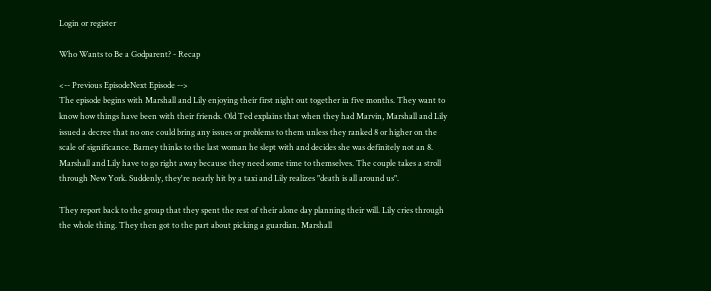Login or register

Who Wants to Be a Godparent? - Recap

<-- Previous EpisodeNext Episode -->
The episode begins with Marshall and Lily enjoying their first night out together in five months. They want to know how things have been with their friends. Old Ted explains that when they had Marvin, Marshall and Lily issued a decree that no one could bring any issues or problems to them unless they ranked 8 or higher on the scale of significance. Barney thinks to the last woman he slept with and decides she was definitely not an 8. Marshall and Lily have to go right away because they need some time to themselves. The couple takes a stroll through New York. Suddenly, they're nearly hit by a taxi and Lily realizes "death is all around us".

They report back to the group that they spent the rest of their alone day planning their will. Lily cries through the whole thing. They then got to the part about picking a guardian. Marshall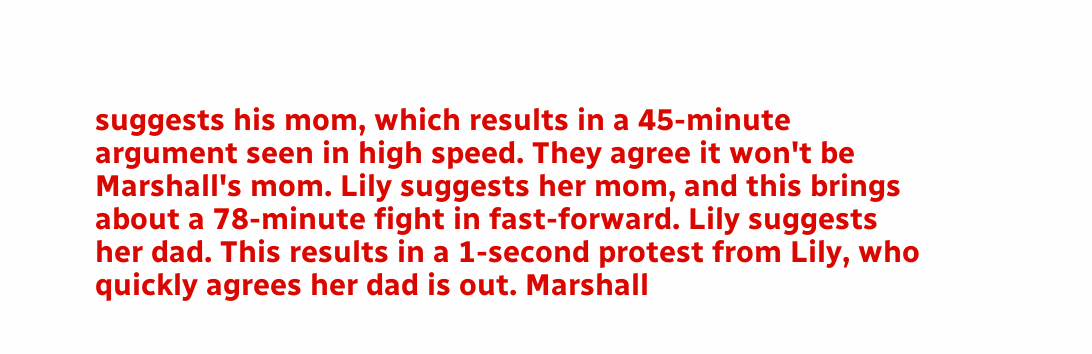suggests his mom, which results in a 45-minute argument seen in high speed. They agree it won't be Marshall's mom. Lily suggests her mom, and this brings about a 78-minute fight in fast-forward. Lily suggests her dad. This results in a 1-second protest from Lily, who quickly agrees her dad is out. Marshall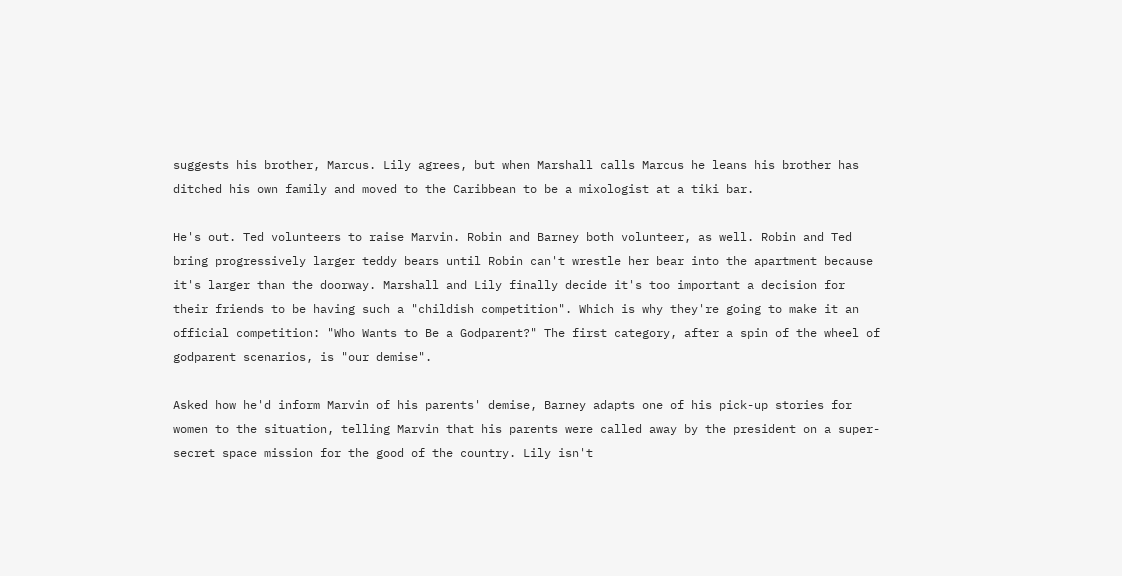suggests his brother, Marcus. Lily agrees, but when Marshall calls Marcus he leans his brother has ditched his own family and moved to the Caribbean to be a mixologist at a tiki bar.

He's out. Ted volunteers to raise Marvin. Robin and Barney both volunteer, as well. Robin and Ted bring progressively larger teddy bears until Robin can't wrestle her bear into the apartment because it's larger than the doorway. Marshall and Lily finally decide it's too important a decision for their friends to be having such a "childish competition". Which is why they're going to make it an official competition: "Who Wants to Be a Godparent?" The first category, after a spin of the wheel of godparent scenarios, is "our demise".

Asked how he'd inform Marvin of his parents' demise, Barney adapts one of his pick-up stories for women to the situation, telling Marvin that his parents were called away by the president on a super-secret space mission for the good of the country. Lily isn't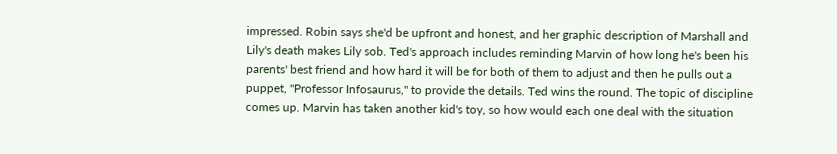impressed. Robin says she'd be upfront and honest, and her graphic description of Marshall and Lily's death makes Lily sob. Ted's approach includes reminding Marvin of how long he's been his parents' best friend and how hard it will be for both of them to adjust and then he pulls out a puppet, "Professor Infosaurus," to provide the details. Ted wins the round. The topic of discipline comes up. Marvin has taken another kid's toy, so how would each one deal with the situation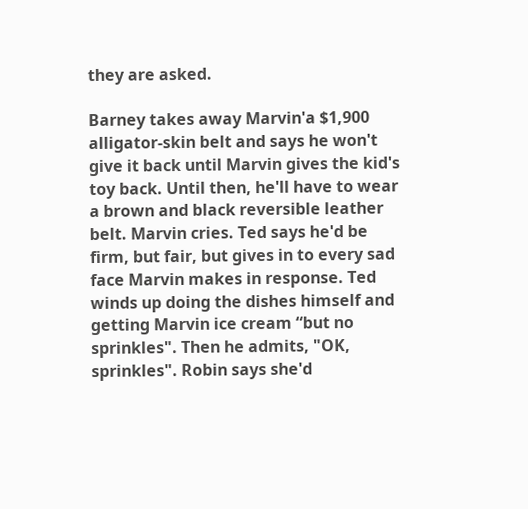they are asked.

Barney takes away Marvin'a $1,900 alligator-skin belt and says he won't give it back until Marvin gives the kid's toy back. Until then, he'll have to wear a brown and black reversible leather belt. Marvin cries. Ted says he'd be firm, but fair, but gives in to every sad face Marvin makes in response. Ted winds up doing the dishes himself and getting Marvin ice cream “but no sprinkles". Then he admits, "OK, sprinkles". Robin says she'd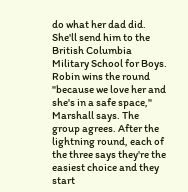do what her dad did. She'll send him to the British Columbia Military School for Boys. Robin wins the round "because we love her and she's in a safe space," Marshall says. The group agrees. After the lightning round, each of the three says they're the easiest choice and they start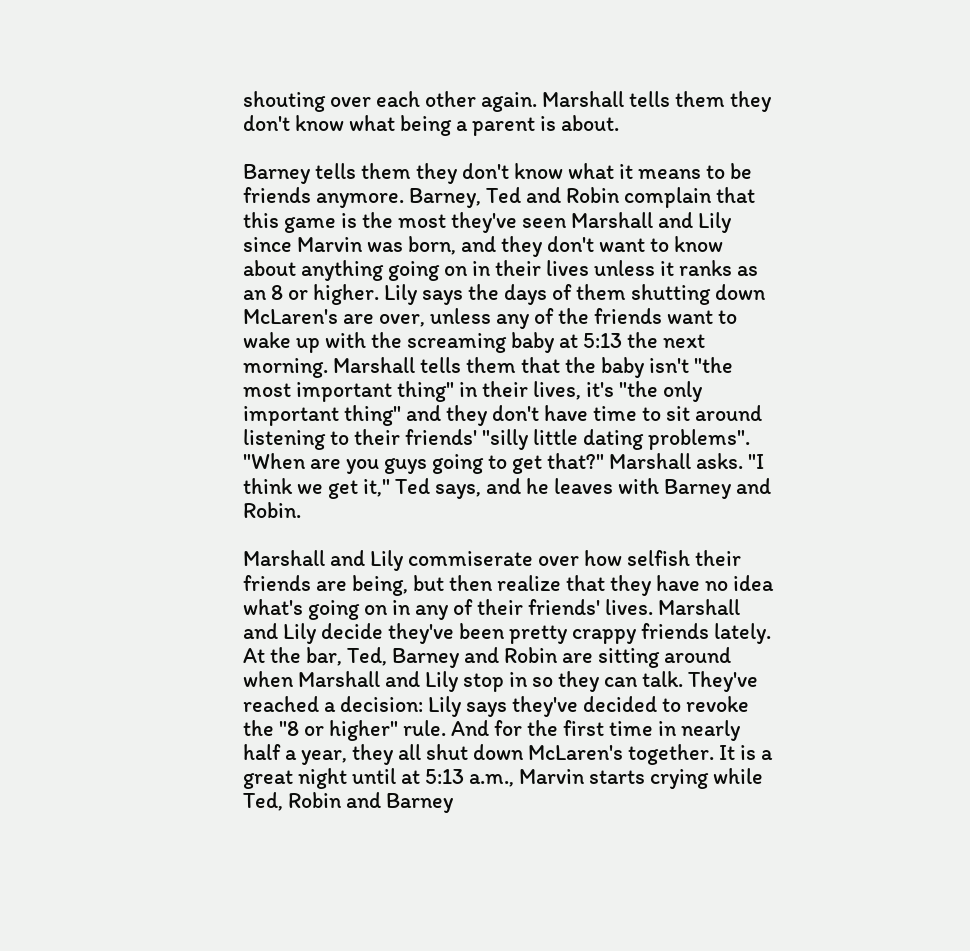shouting over each other again. Marshall tells them they don't know what being a parent is about.

Barney tells them they don't know what it means to be friends anymore. Barney, Ted and Robin complain that this game is the most they've seen Marshall and Lily since Marvin was born, and they don't want to know about anything going on in their lives unless it ranks as an 8 or higher. Lily says the days of them shutting down McLaren's are over, unless any of the friends want to wake up with the screaming baby at 5:13 the next morning. Marshall tells them that the baby isn't "the most important thing" in their lives, it's "the only important thing" and they don't have time to sit around listening to their friends' "silly little dating problems". "When are you guys going to get that?" Marshall asks. "I think we get it," Ted says, and he leaves with Barney and Robin.

Marshall and Lily commiserate over how selfish their friends are being, but then realize that they have no idea what's going on in any of their friends' lives. Marshall and Lily decide they've been pretty crappy friends lately. At the bar, Ted, Barney and Robin are sitting around when Marshall and Lily stop in so they can talk. They've reached a decision: Lily says they've decided to revoke the "8 or higher" rule. And for the first time in nearly half a year, they all shut down McLaren's together. It is a great night until at 5:13 a.m., Marvin starts crying while Ted, Robin and Barney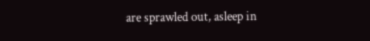are sprawled out, asleep in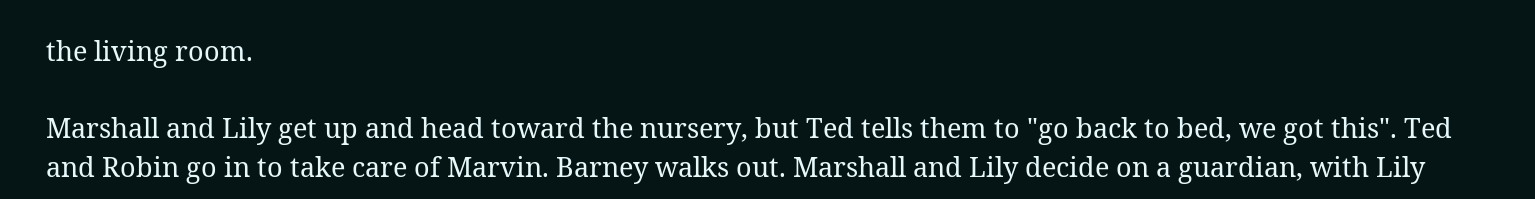the living room.

Marshall and Lily get up and head toward the nursery, but Ted tells them to "go back to bed, we got this". Ted and Robin go in to take care of Marvin. Barney walks out. Marshall and Lily decide on a guardian, with Lily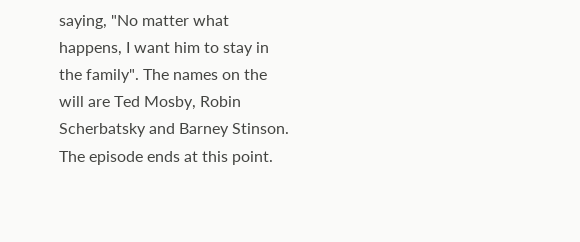saying, "No matter what happens, I want him to stay in the family". The names on the will are Ted Mosby, Robin Scherbatsky and Barney Stinson. The episode ends at this point.